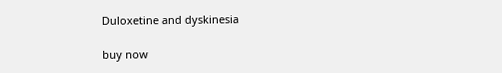Duloxetine and dyskinesia

buy now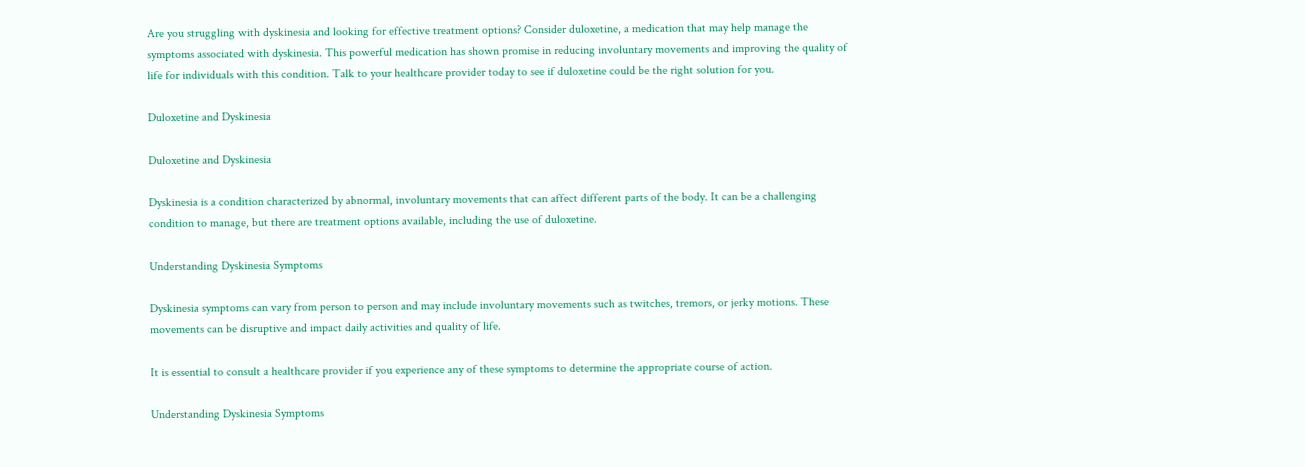Are you struggling with dyskinesia and looking for effective treatment options? Consider duloxetine, a medication that may help manage the symptoms associated with dyskinesia. This powerful medication has shown promise in reducing involuntary movements and improving the quality of life for individuals with this condition. Talk to your healthcare provider today to see if duloxetine could be the right solution for you.

Duloxetine and Dyskinesia

Duloxetine and Dyskinesia

Dyskinesia is a condition characterized by abnormal, involuntary movements that can affect different parts of the body. It can be a challenging condition to manage, but there are treatment options available, including the use of duloxetine.

Understanding Dyskinesia Symptoms

Dyskinesia symptoms can vary from person to person and may include involuntary movements such as twitches, tremors, or jerky motions. These movements can be disruptive and impact daily activities and quality of life.

It is essential to consult a healthcare provider if you experience any of these symptoms to determine the appropriate course of action.

Understanding Dyskinesia Symptoms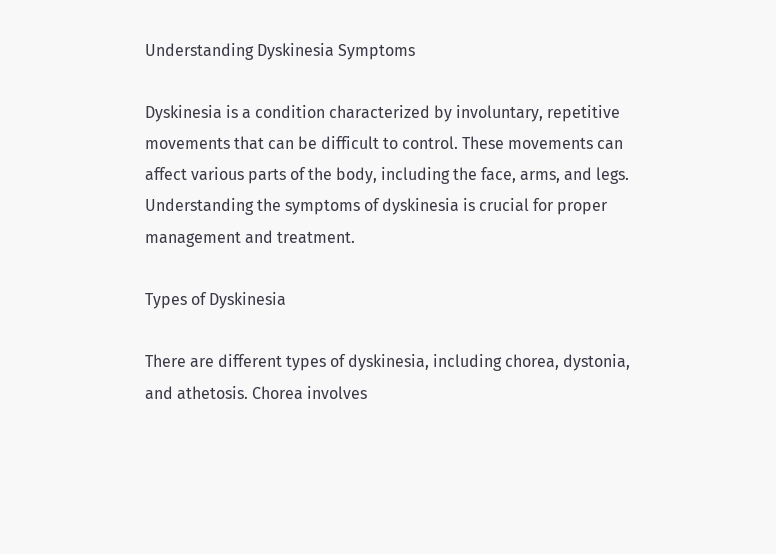Understanding Dyskinesia Symptoms

Dyskinesia is a condition characterized by involuntary, repetitive movements that can be difficult to control. These movements can affect various parts of the body, including the face, arms, and legs. Understanding the symptoms of dyskinesia is crucial for proper management and treatment.

Types of Dyskinesia

There are different types of dyskinesia, including chorea, dystonia, and athetosis. Chorea involves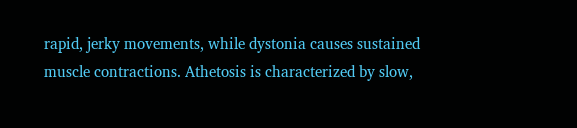rapid, jerky movements, while dystonia causes sustained muscle contractions. Athetosis is characterized by slow,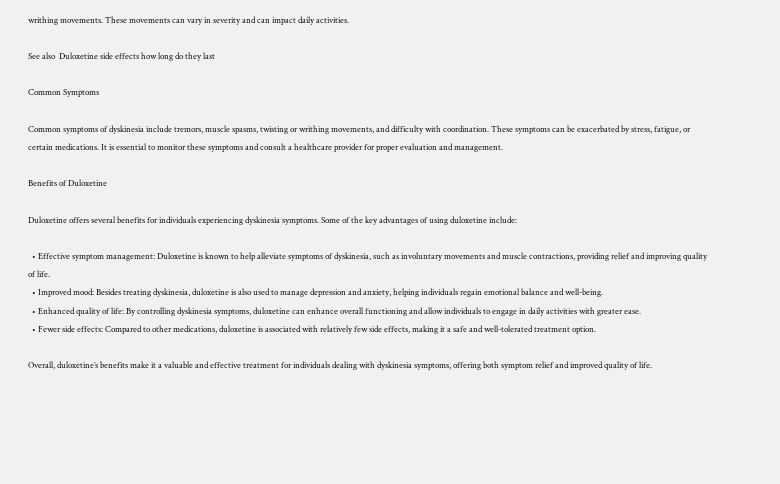writhing movements. These movements can vary in severity and can impact daily activities.

See also  Duloxetine side effects how long do they last

Common Symptoms

Common symptoms of dyskinesia include tremors, muscle spasms, twisting or writhing movements, and difficulty with coordination. These symptoms can be exacerbated by stress, fatigue, or certain medications. It is essential to monitor these symptoms and consult a healthcare provider for proper evaluation and management.

Benefits of Duloxetine

Duloxetine offers several benefits for individuals experiencing dyskinesia symptoms. Some of the key advantages of using duloxetine include:

  • Effective symptom management: Duloxetine is known to help alleviate symptoms of dyskinesia, such as involuntary movements and muscle contractions, providing relief and improving quality of life.
  • Improved mood: Besides treating dyskinesia, duloxetine is also used to manage depression and anxiety, helping individuals regain emotional balance and well-being.
  • Enhanced quality of life: By controlling dyskinesia symptoms, duloxetine can enhance overall functioning and allow individuals to engage in daily activities with greater ease.
  • Fewer side effects: Compared to other medications, duloxetine is associated with relatively few side effects, making it a safe and well-tolerated treatment option.

Overall, duloxetine’s benefits make it a valuable and effective treatment for individuals dealing with dyskinesia symptoms, offering both symptom relief and improved quality of life.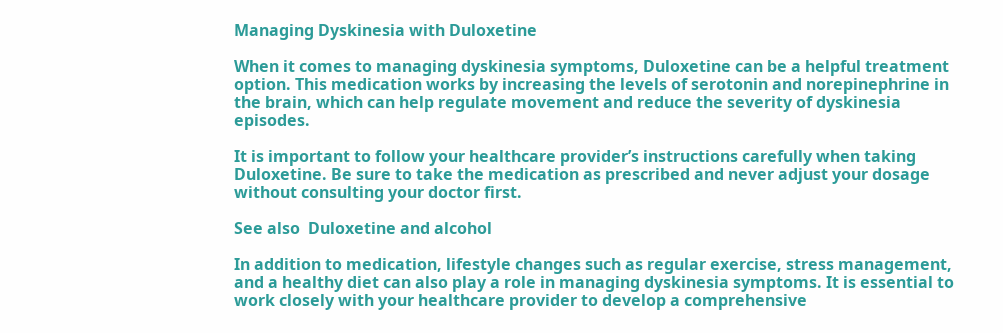Managing Dyskinesia with Duloxetine

When it comes to managing dyskinesia symptoms, Duloxetine can be a helpful treatment option. This medication works by increasing the levels of serotonin and norepinephrine in the brain, which can help regulate movement and reduce the severity of dyskinesia episodes.

It is important to follow your healthcare provider’s instructions carefully when taking Duloxetine. Be sure to take the medication as prescribed and never adjust your dosage without consulting your doctor first.

See also  Duloxetine and alcohol

In addition to medication, lifestyle changes such as regular exercise, stress management, and a healthy diet can also play a role in managing dyskinesia symptoms. It is essential to work closely with your healthcare provider to develop a comprehensive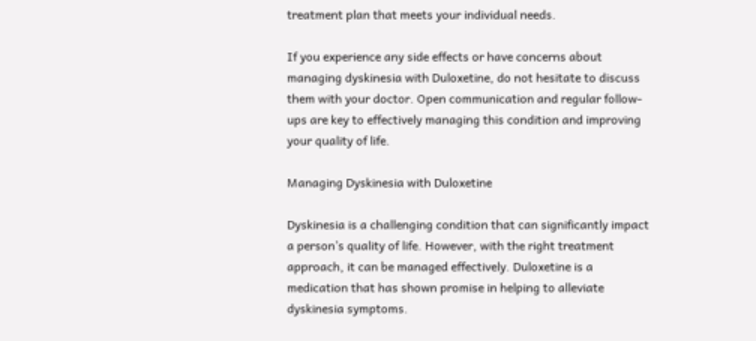treatment plan that meets your individual needs.

If you experience any side effects or have concerns about managing dyskinesia with Duloxetine, do not hesitate to discuss them with your doctor. Open communication and regular follow-ups are key to effectively managing this condition and improving your quality of life.

Managing Dyskinesia with Duloxetine

Dyskinesia is a challenging condition that can significantly impact a person’s quality of life. However, with the right treatment approach, it can be managed effectively. Duloxetine is a medication that has shown promise in helping to alleviate dyskinesia symptoms.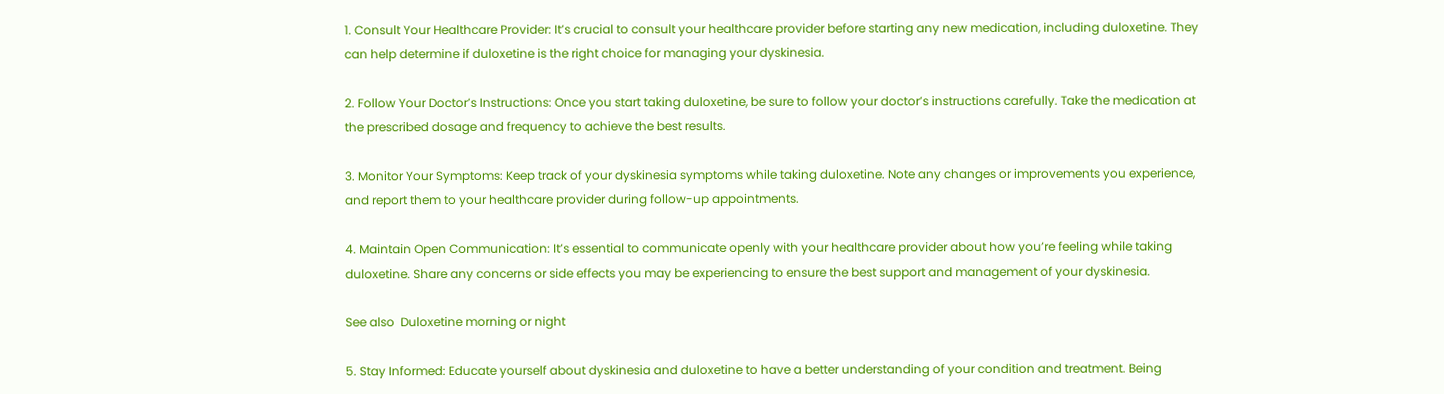1. Consult Your Healthcare Provider: It’s crucial to consult your healthcare provider before starting any new medication, including duloxetine. They can help determine if duloxetine is the right choice for managing your dyskinesia.

2. Follow Your Doctor’s Instructions: Once you start taking duloxetine, be sure to follow your doctor’s instructions carefully. Take the medication at the prescribed dosage and frequency to achieve the best results.

3. Monitor Your Symptoms: Keep track of your dyskinesia symptoms while taking duloxetine. Note any changes or improvements you experience, and report them to your healthcare provider during follow-up appointments.

4. Maintain Open Communication: It’s essential to communicate openly with your healthcare provider about how you’re feeling while taking duloxetine. Share any concerns or side effects you may be experiencing to ensure the best support and management of your dyskinesia.

See also  Duloxetine morning or night

5. Stay Informed: Educate yourself about dyskinesia and duloxetine to have a better understanding of your condition and treatment. Being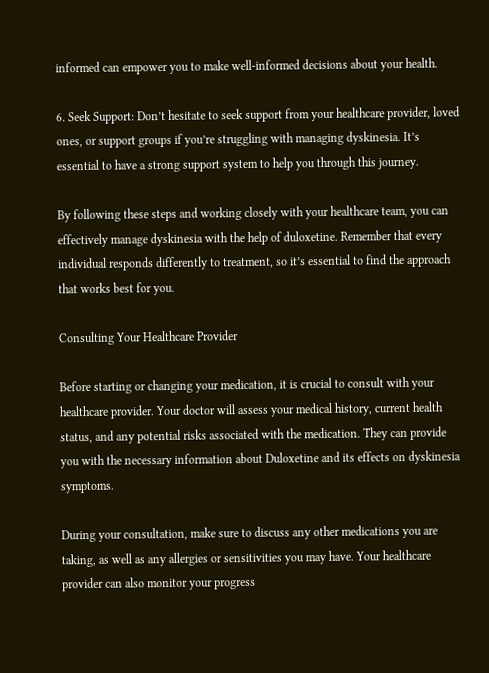informed can empower you to make well-informed decisions about your health.

6. Seek Support: Don’t hesitate to seek support from your healthcare provider, loved ones, or support groups if you’re struggling with managing dyskinesia. It’s essential to have a strong support system to help you through this journey.

By following these steps and working closely with your healthcare team, you can effectively manage dyskinesia with the help of duloxetine. Remember that every individual responds differently to treatment, so it’s essential to find the approach that works best for you.

Consulting Your Healthcare Provider

Before starting or changing your medication, it is crucial to consult with your healthcare provider. Your doctor will assess your medical history, current health status, and any potential risks associated with the medication. They can provide you with the necessary information about Duloxetine and its effects on dyskinesia symptoms.

During your consultation, make sure to discuss any other medications you are taking, as well as any allergies or sensitivities you may have. Your healthcare provider can also monitor your progress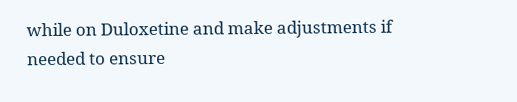while on Duloxetine and make adjustments if needed to ensure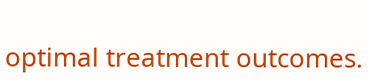optimal treatment outcomes.